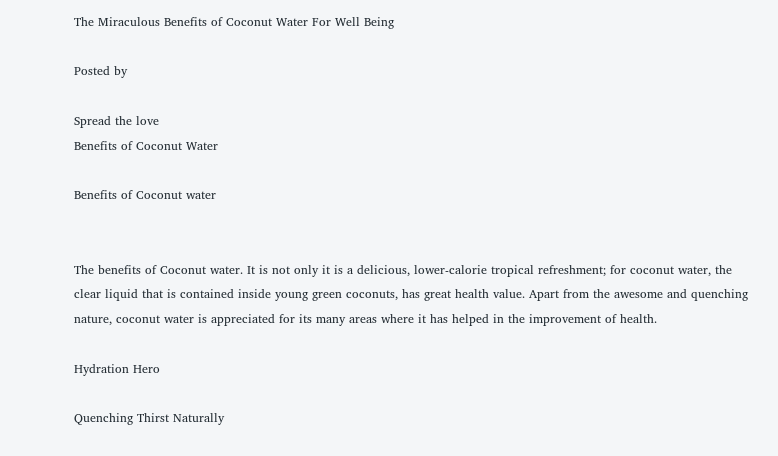The Miraculous Benefits of Coconut Water For Well Being

Posted by

Spread the love
Benefits of Coconut Water

Benefits of Coconut water


The benefits of Coconut water. It is not only it is a delicious, lower-calorie tropical refreshment; for coconut water, the clear liquid that is contained inside young green coconuts, has great health value. Apart from the awesome and quenching nature, coconut water is appreciated for its many areas where it has helped in the improvement of health.

Hydration Hero

Quenching Thirst Naturally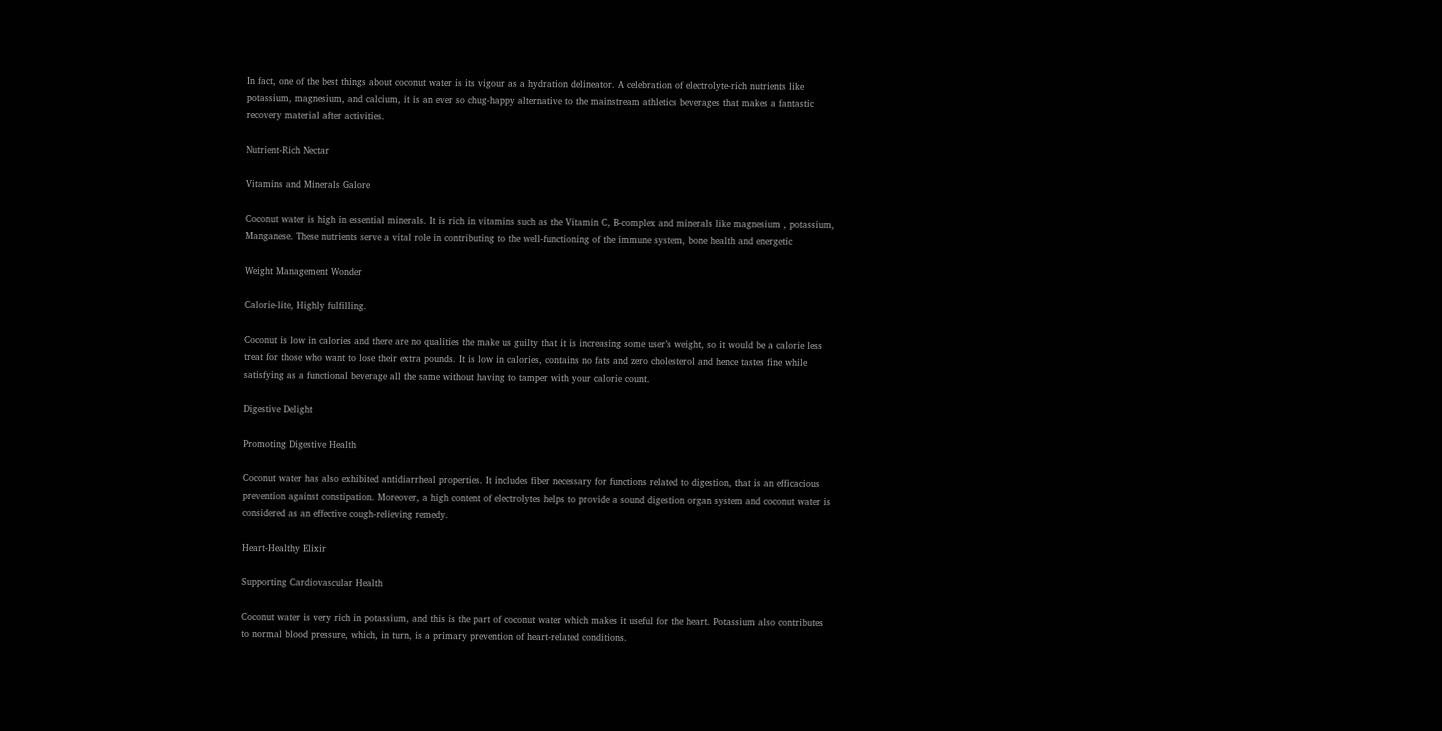In fact, one of the best things about coconut water is its vigour as a hydration delineator. A celebration of electrolyte-rich nutrients like potassium, magnesium, and calcium, it is an ever so chug-happy alternative to the mainstream athletics beverages that makes a fantastic recovery material after activities.

Nutrient-Rich Nectar

Vitamins and Minerals Galore

Coconut water is high in essential minerals. It is rich in vitamins such as the Vitamin C, B-complex and minerals like magnesium , potassium, Manganese. These nutrients serve a vital role in contributing to the well-functioning of the immune system, bone health and energetic

Weight Management Wonder

Calorie-lite, Highly fulfilling.

Coconut is low in calories and there are no qualities the make us guilty that it is increasing some user’s weight, so it would be a calorie less treat for those who want to lose their extra pounds. It is low in calories, contains no fats and zero cholesterol and hence tastes fine while satisfying as a functional beverage all the same without having to tamper with your calorie count.

Digestive Delight

Promoting Digestive Health

Coconut water has also exhibited antidiarrheal properties. It includes fiber necessary for functions related to digestion, that is an efficacious prevention against constipation. Moreover, a high content of electrolytes helps to provide a sound digestion organ system and coconut water is considered as an effective cough-relieving remedy.

Heart-Healthy Elixir

Supporting Cardiovascular Health

Coconut water is very rich in potassium, and this is the part of coconut water which makes it useful for the heart. Potassium also contributes to normal blood pressure, which, in turn, is a primary prevention of heart-related conditions.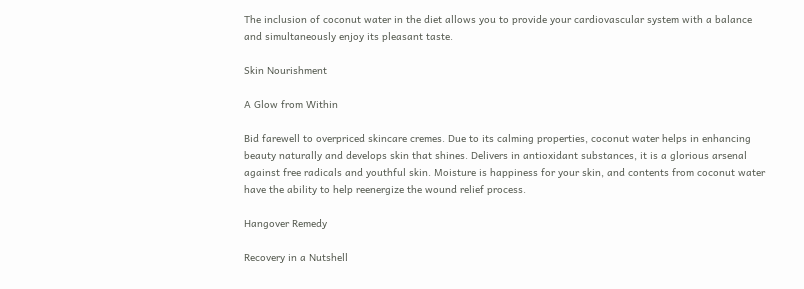The inclusion of coconut water in the diet allows you to provide your cardiovascular system with a balance and simultaneously enjoy its pleasant taste.

Skin Nourishment

A Glow from Within

Bid farewell to overpriced skincare cremes. Due to its calming properties, coconut water helps in enhancing beauty naturally and develops skin that shines. Delivers in antioxidant substances, it is a glorious arsenal against free radicals and youthful skin. Moisture is happiness for your skin, and contents from coconut water have the ability to help reenergize the wound relief process.

Hangover Remedy

Recovery in a Nutshell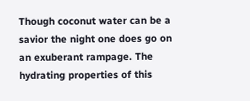Though coconut water can be a savior the night one does go on an exuberant rampage. The hydrating properties of this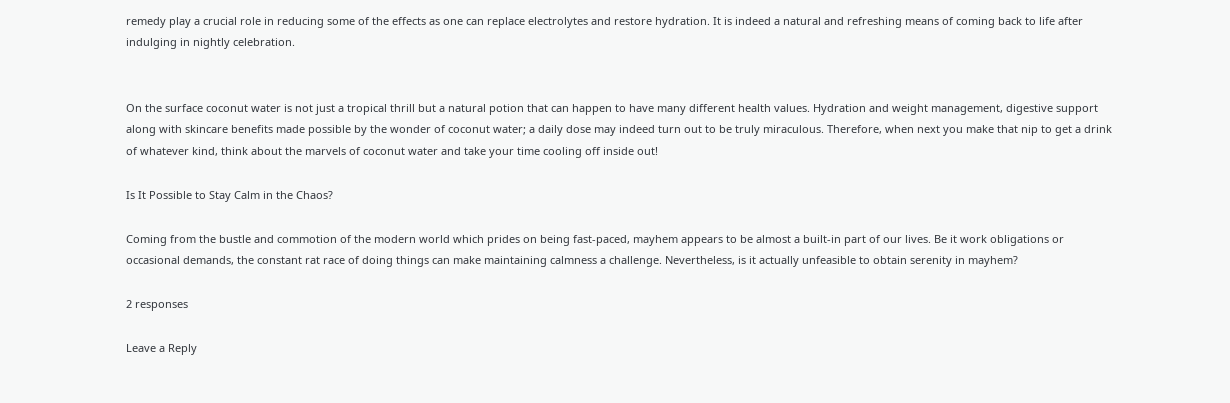remedy play a crucial role in reducing some of the effects as one can replace electrolytes and restore hydration. It is indeed a natural and refreshing means of coming back to life after indulging in nightly celebration.


On the surface coconut water is not just a tropical thrill but a natural potion that can happen to have many different health values. Hydration and weight management, digestive support along with skincare benefits made possible by the wonder of coconut water; a daily dose may indeed turn out to be truly miraculous. Therefore, when next you make that nip to get a drink of whatever kind, think about the marvels of coconut water and take your time cooling off inside out!

Is It Possible to Stay Calm in the Chaos?

Coming from the bustle and commotion of the modern world which prides on being fast-paced, mayhem appears to be almost a built-in part of our lives. Be it work obligations or occasional demands, the constant rat race of doing things can make maintaining calmness a challenge. Nevertheless, is it actually unfeasible to obtain serenity in mayhem?

2 responses

Leave a Reply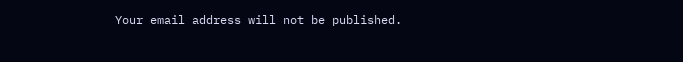Your email address will not be published.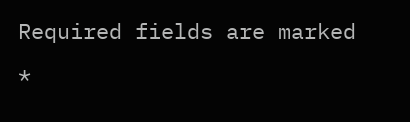Required fields are marked *